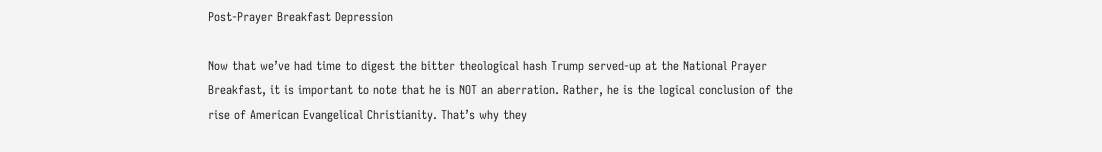Post-Prayer Breakfast Depression

Now that we’ve had time to digest the bitter theological hash Trump served-up at the National Prayer Breakfast, it is important to note that he is NOT an aberration. Rather, he is the logical conclusion of the rise of American Evangelical Christianity. That’s why they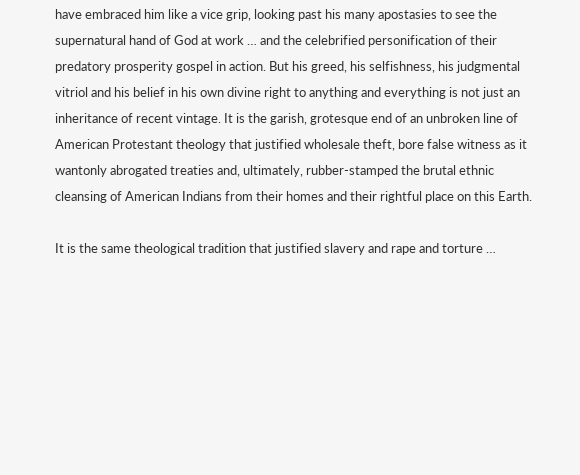have embraced him like a vice grip, looking past his many apostasies to see the supernatural hand of God at work … and the celebrified personification of their predatory prosperity gospel in action. But his greed, his selfishness, his judgmental vitriol and his belief in his own divine right to anything and everything is not just an inheritance of recent vintage. It is the garish, grotesque end of an unbroken line of American Protestant theology that justified wholesale theft, bore false witness as it wantonly abrogated treaties and, ultimately, rubber-stamped the brutal ethnic cleansing of American Indians from their homes and their rightful place on this Earth.

It is the same theological tradition that justified slavery and rape and torture …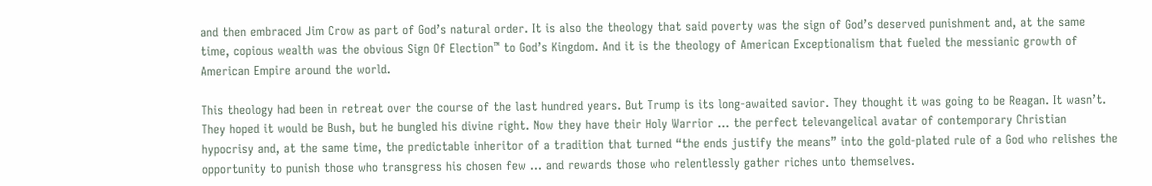and then embraced Jim Crow as part of God’s natural order. It is also the theology that said poverty was the sign of God’s deserved punishment and, at the same time, copious wealth was the obvious Sign Of Election™ to God’s Kingdom. And it is the theology of American Exceptionalism that fueled the messianic growth of American Empire around the world.

This theology had been in retreat over the course of the last hundred years. But Trump is its long-awaited savior. They thought it was going to be Reagan. It wasn’t. They hoped it would be Bush, but he bungled his divine right. Now they have their Holy Warrior … the perfect televangelical avatar of contemporary Christian hypocrisy and, at the same time, the predictable inheritor of a tradition that turned “the ends justify the means” into the gold-plated rule of a God who relishes the opportunity to punish those who transgress his chosen few … and rewards those who relentlessly gather riches unto themselves.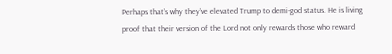Perhaps that’s why they’ve elevated Trump to demi-god status. He is living proof that their version of the Lord not only rewards those who reward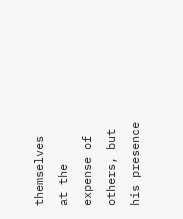themselves at the expense of others, but his presence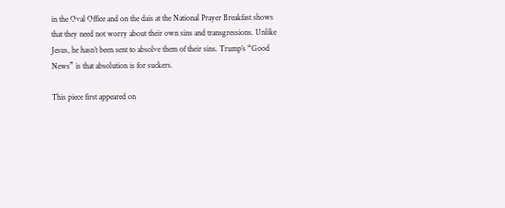in the Oval Office and on the dais at the National Prayer Breakfast shows that they need not worry about their own sins and transgressions. Unlike Jesus, he hasn’t been sent to absolve them of their sins. Trump’s “Good News” is that absolution is for suckers.

This piece first appeared on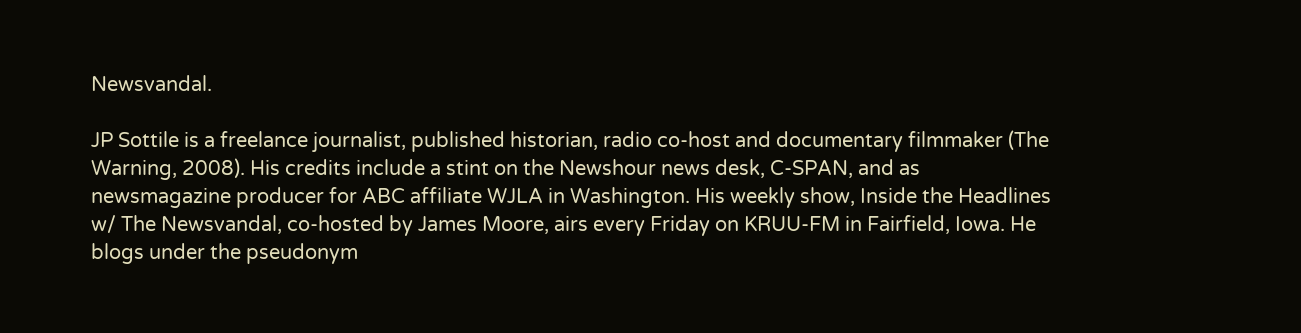Newsvandal.

JP Sottile is a freelance journalist, published historian, radio co-host and documentary filmmaker (The Warning, 2008). His credits include a stint on the Newshour news desk, C-SPAN, and as newsmagazine producer for ABC affiliate WJLA in Washington. His weekly show, Inside the Headlines w/ The Newsvandal, co-hosted by James Moore, airs every Friday on KRUU-FM in Fairfield, Iowa. He blogs under the pseudonym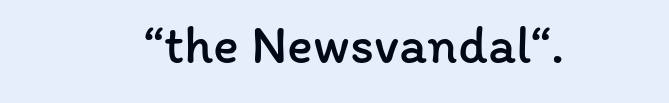“the Newsvandal“.